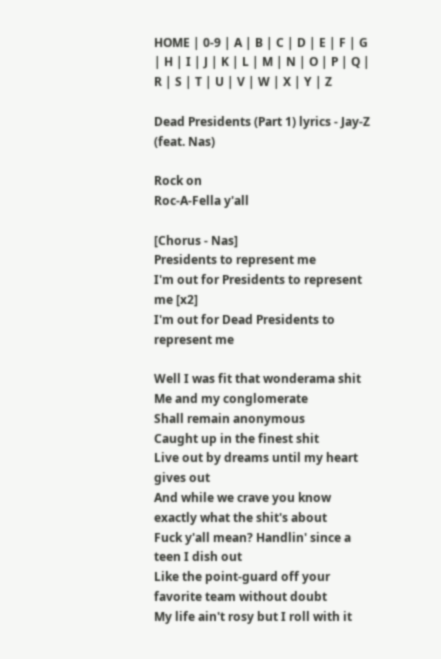HOME | 0-9 | A | B | C | D | E | F | G | H | I | J | K | L | M | N | O | P | Q | R | S | T | U | V | W | X | Y | Z

Dead Presidents (Part 1) lyrics - Jay-Z (feat. Nas)

Rock on
Roc-A-Fella y'all

[Chorus - Nas]
Presidents to represent me
I'm out for Presidents to represent me [x2]
I'm out for Dead Presidents to represent me

Well I was fit that wonderama shit
Me and my conglomerate
Shall remain anonymous
Caught up in the finest shit
Live out by dreams until my heart gives out
And while we crave you know exactly what the shit's about
Fuck y'all mean? Handlin' since a teen I dish out
Like the point-guard off your favorite team without doubt
My life ain't rosy but I roll with it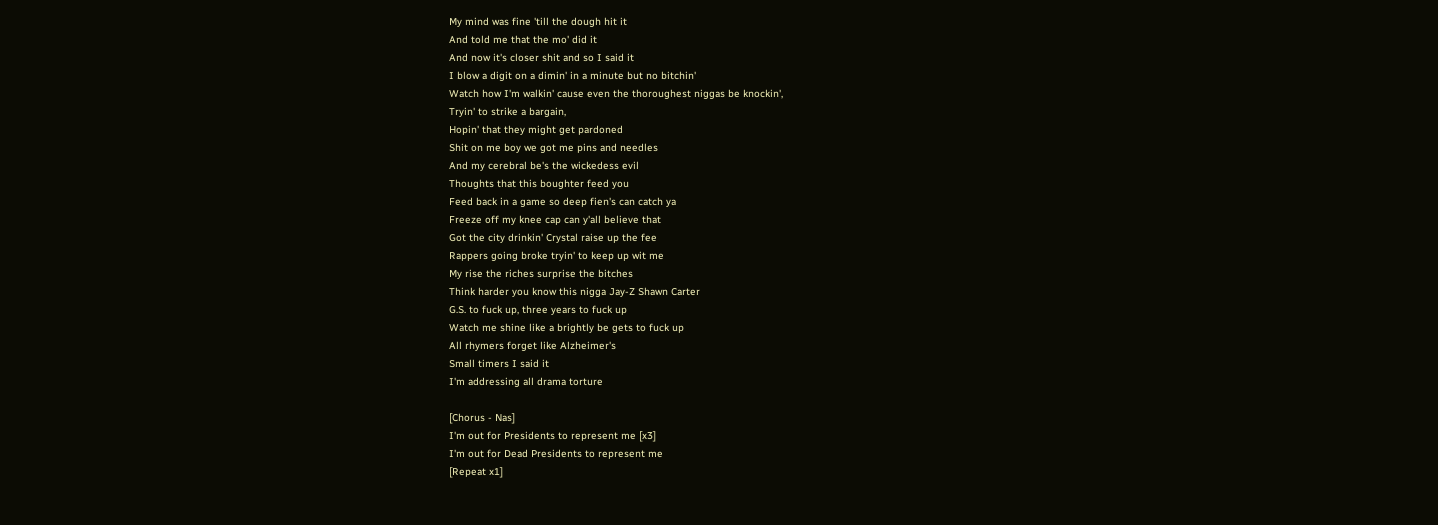My mind was fine 'till the dough hit it
And told me that the mo' did it
And now it's closer shit and so I said it
I blow a digit on a dimin' in a minute but no bitchin'
Watch how I'm walkin' cause even the thoroughest niggas be knockin',
Tryin' to strike a bargain,
Hopin' that they might get pardoned
Shit on me boy we got me pins and needles
And my cerebral be's the wickedess evil
Thoughts that this boughter feed you
Feed back in a game so deep fien's can catch ya
Freeze off my knee cap can y'all believe that
Got the city drinkin' Crystal raise up the fee
Rappers going broke tryin' to keep up wit me
My rise the riches surprise the bitches
Think harder you know this nigga Jay-Z Shawn Carter
G.S. to fuck up, three years to fuck up
Watch me shine like a brightly be gets to fuck up
All rhymers forget like Alzheimer's
Small timers I said it
I'm addressing all drama torture

[Chorus - Nas]
I'm out for Presidents to represent me [x3]
I'm out for Dead Presidents to represent me
[Repeat x1]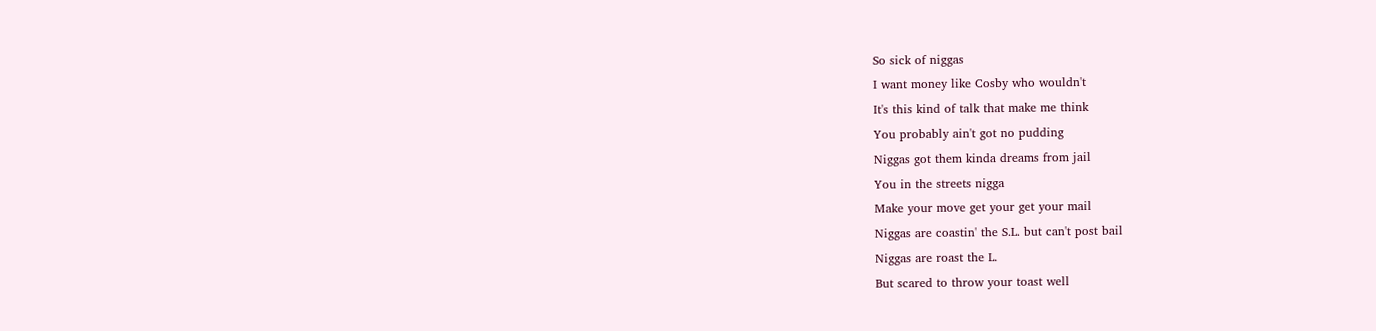So sick of niggas
I want money like Cosby who wouldn't
It's this kind of talk that make me think
You probably ain't got no pudding
Niggas got them kinda dreams from jail
You in the streets nigga
Make your move get your get your mail
Niggas are coastin' the S.L. but can't post bail
Niggas are roast the L.
But scared to throw your toast well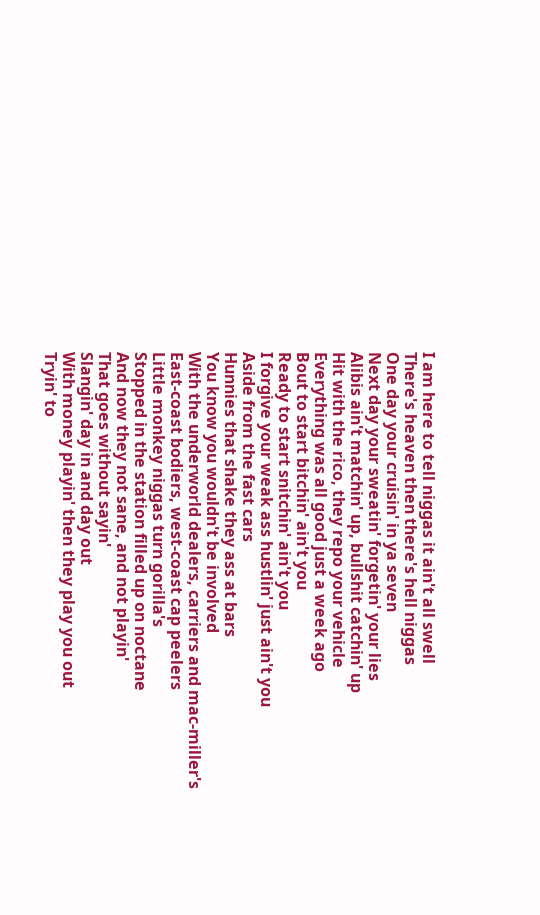I am here to tell niggas it ain't all swell
There's heaven then there's hell niggas
One day your cruisin' in ya seven
Next day your sweatin' forgetin' your lies
Alibis ain't matchin' up, bullshit catchin' up
Hit with the rico, they repo your vehicle
Everything was all good just a week ago
Bout to start bitchin' ain't you
Ready to start snitchin' ain't you
I forgive your weak ass hustlin' just ain't you
Aside from the fast cars
Hunnies that shake they ass at bars
You know you wouldn't be involved
With the underworld dealers, carriers and mac-miller's
East-coast bodiers, west-coast cap peelers
Little monkey niggas turn gorilla's
Stopped in the station filled up on noctane
And now they not sane, and not playin'
That goes without sayin'
Slangin' day in and day out
With money playin' then they play you out
Tryin' to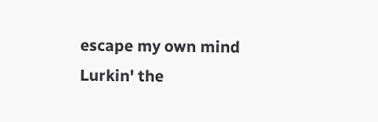escape my own mind
Lurkin' the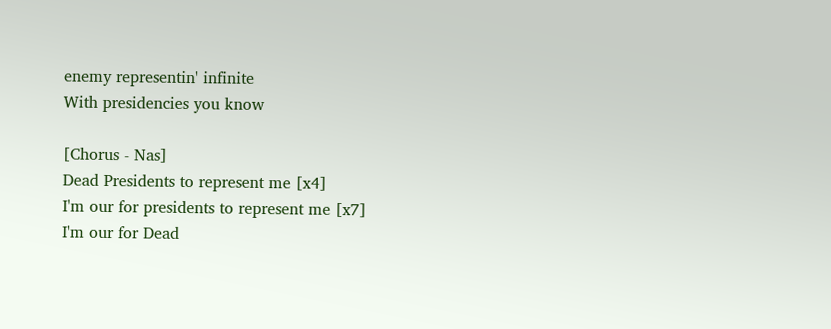enemy representin' infinite
With presidencies you know

[Chorus - Nas]
Dead Presidents to represent me [x4]
I'm our for presidents to represent me [x7]
I'm our for Dead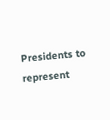Presidents to represent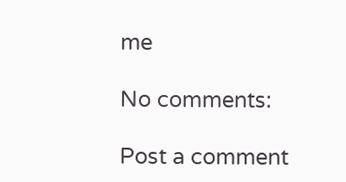me

No comments:

Post a comment